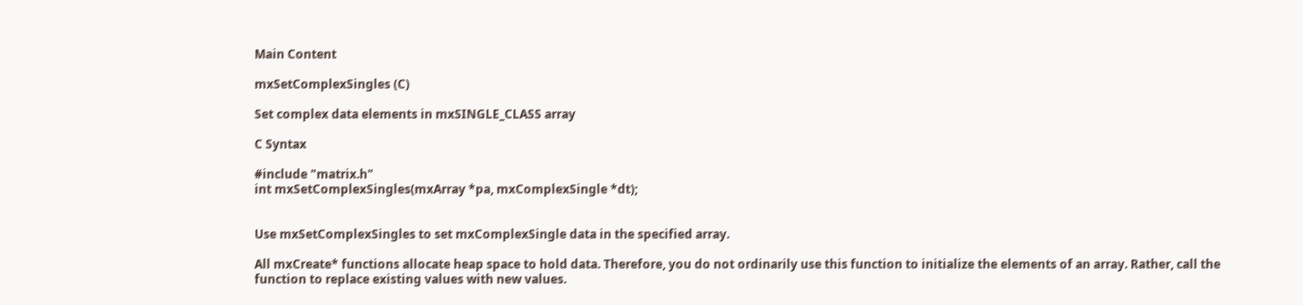Main Content

mxSetComplexSingles (C)

Set complex data elements in mxSINGLE_CLASS array

C Syntax

#include "matrix.h"
int mxSetComplexSingles(mxArray *pa, mxComplexSingle *dt);


Use mxSetComplexSingles to set mxComplexSingle data in the specified array.

All mxCreate* functions allocate heap space to hold data. Therefore, you do not ordinarily use this function to initialize the elements of an array. Rather, call the function to replace existing values with new values.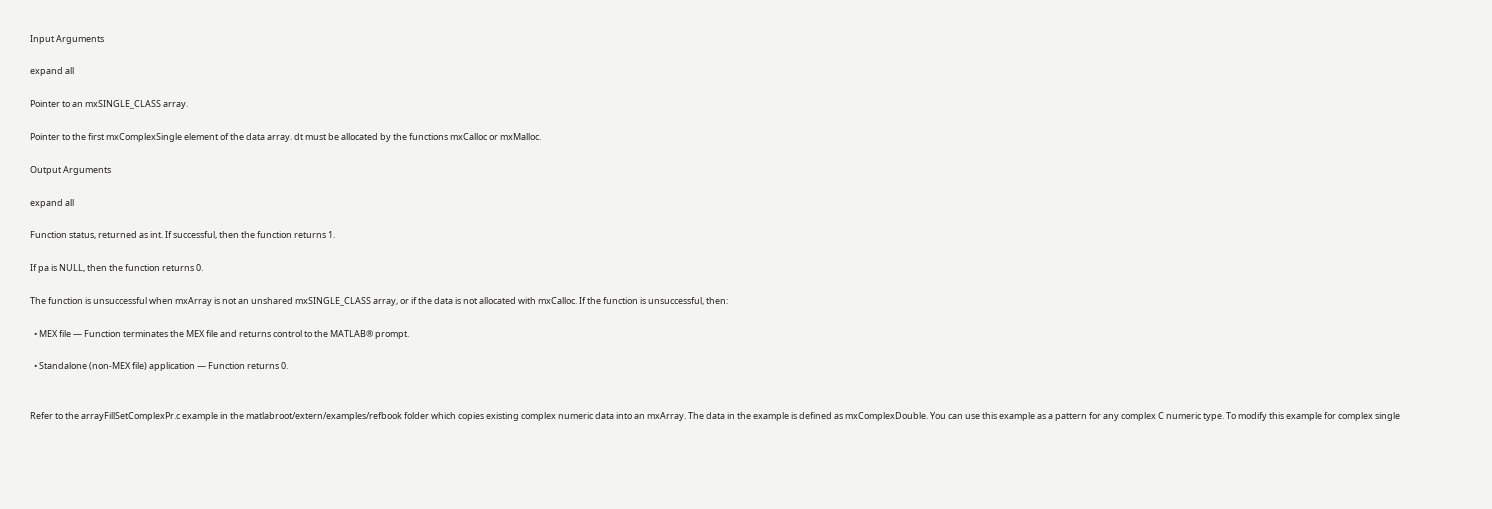Input Arguments

expand all

Pointer to an mxSINGLE_CLASS array.

Pointer to the first mxComplexSingle element of the data array. dt must be allocated by the functions mxCalloc or mxMalloc.

Output Arguments

expand all

Function status, returned as int. If successful, then the function returns 1.

If pa is NULL, then the function returns 0.

The function is unsuccessful when mxArray is not an unshared mxSINGLE_CLASS array, or if the data is not allocated with mxCalloc. If the function is unsuccessful, then:

  • MEX file — Function terminates the MEX file and returns control to the MATLAB® prompt.

  • Standalone (non-MEX file) application — Function returns 0.


Refer to the arrayFillSetComplexPr.c example in the matlabroot/extern/examples/refbook folder which copies existing complex numeric data into an mxArray. The data in the example is defined as mxComplexDouble. You can use this example as a pattern for any complex C numeric type. To modify this example for complex single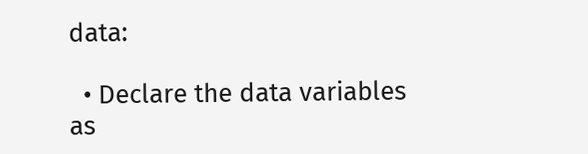data:

  • Declare the data variables as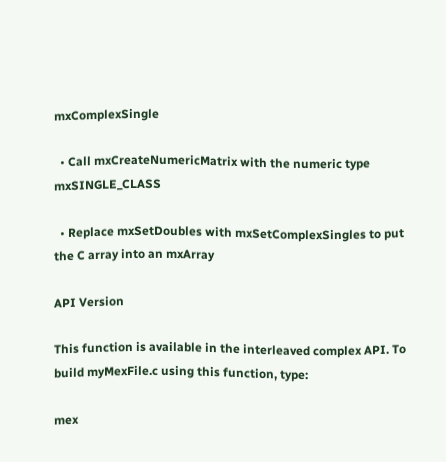mxComplexSingle

  • Call mxCreateNumericMatrix with the numeric type mxSINGLE_CLASS

  • Replace mxSetDoubles with mxSetComplexSingles to put the C array into an mxArray

API Version

This function is available in the interleaved complex API. To build myMexFile.c using this function, type:

mex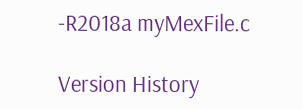-R2018a myMexFile.c

Version History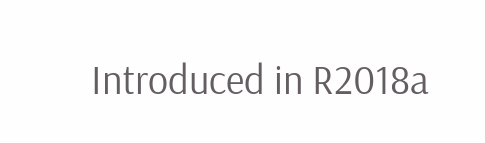Introduced in R2018a